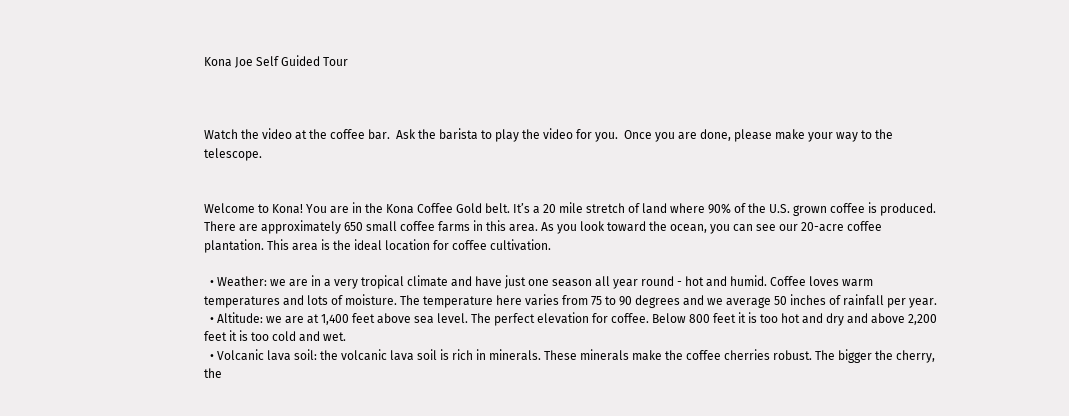Kona Joe Self Guided Tour



Watch the video at the coffee bar.  Ask the barista to play the video for you.  Once you are done, please make your way to the telescope.


Welcome to Kona! You are in the Kona Coffee Gold belt. It’s a 20 mile stretch of land where 90% of the U.S. grown coffee is produced. There are approximately 650 small coffee farms in this area. As you look toward the ocean, you can see our 20-acre coffee plantation. This area is the ideal location for coffee cultivation.

  • Weather: we are in a very tropical climate and have just one season all year round - hot and humid. Coffee loves warm temperatures and lots of moisture. The temperature here varies from 75 to 90 degrees and we average 50 inches of rainfall per year.
  • Altitude: we are at 1,400 feet above sea level. The perfect elevation for coffee. Below 800 feet it is too hot and dry and above 2,200 feet it is too cold and wet.
  • Volcanic lava soil: the volcanic lava soil is rich in minerals. These minerals make the coffee cherries robust. The bigger the cherry, the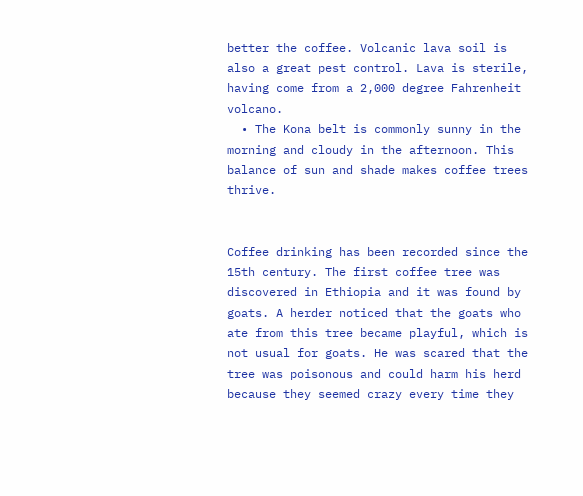better the coffee. Volcanic lava soil is also a great pest control. Lava is sterile, having come from a 2,000 degree Fahrenheit volcano.
  • The Kona belt is commonly sunny in the morning and cloudy in the afternoon. This balance of sun and shade makes coffee trees thrive.


Coffee drinking has been recorded since the 15th century. The first coffee tree was discovered in Ethiopia and it was found by goats. A herder noticed that the goats who ate from this tree became playful, which is not usual for goats. He was scared that the tree was poisonous and could harm his herd because they seemed crazy every time they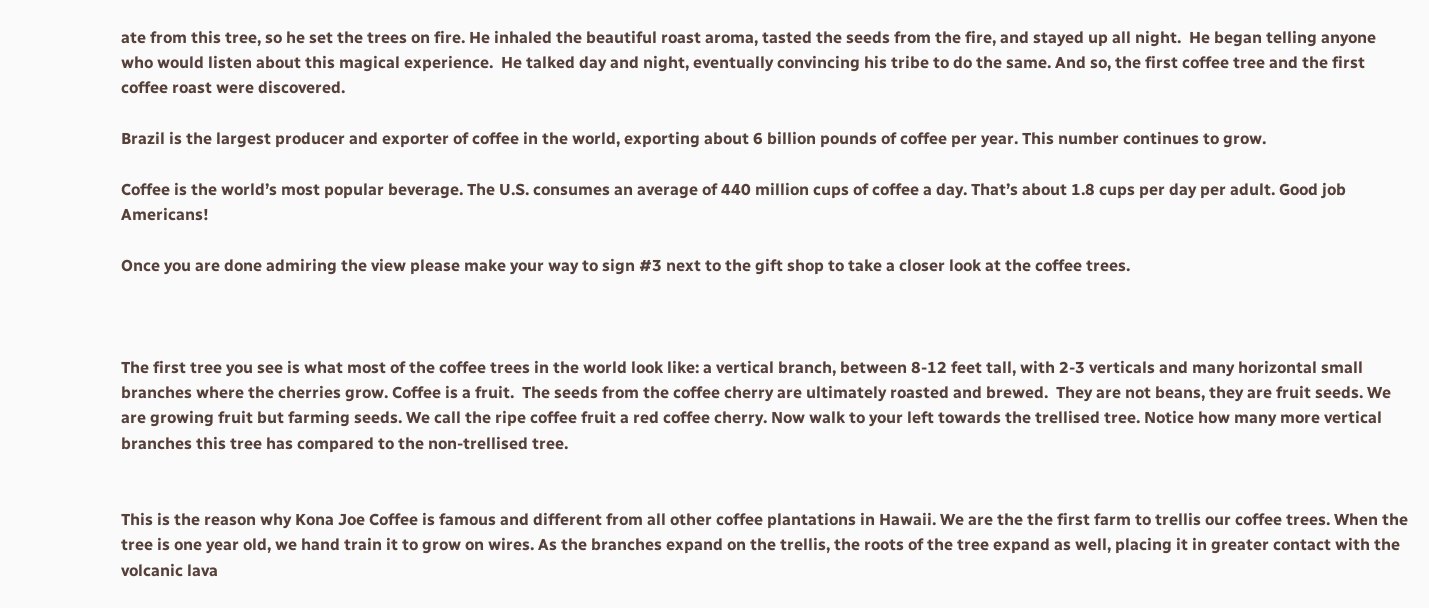ate from this tree, so he set the trees on fire. He inhaled the beautiful roast aroma, tasted the seeds from the fire, and stayed up all night.  He began telling anyone who would listen about this magical experience.  He talked day and night, eventually convincing his tribe to do the same. And so, the first coffee tree and the first coffee roast were discovered.

Brazil is the largest producer and exporter of coffee in the world, exporting about 6 billion pounds of coffee per year. This number continues to grow.

Coffee is the world’s most popular beverage. The U.S. consumes an average of 440 million cups of coffee a day. That’s about 1.8 cups per day per adult. Good job Americans!

Once you are done admiring the view please make your way to sign #3 next to the gift shop to take a closer look at the coffee trees.



The first tree you see is what most of the coffee trees in the world look like: a vertical branch, between 8-12 feet tall, with 2-3 verticals and many horizontal small branches where the cherries grow. Coffee is a fruit.  The seeds from the coffee cherry are ultimately roasted and brewed.  They are not beans, they are fruit seeds. We are growing fruit but farming seeds. We call the ripe coffee fruit a red coffee cherry. Now walk to your left towards the trellised tree. Notice how many more vertical branches this tree has compared to the non-trellised tree.


This is the reason why Kona Joe Coffee is famous and different from all other coffee plantations in Hawaii. We are the the first farm to trellis our coffee trees. When the tree is one year old, we hand train it to grow on wires. As the branches expand on the trellis, the roots of the tree expand as well, placing it in greater contact with the volcanic lava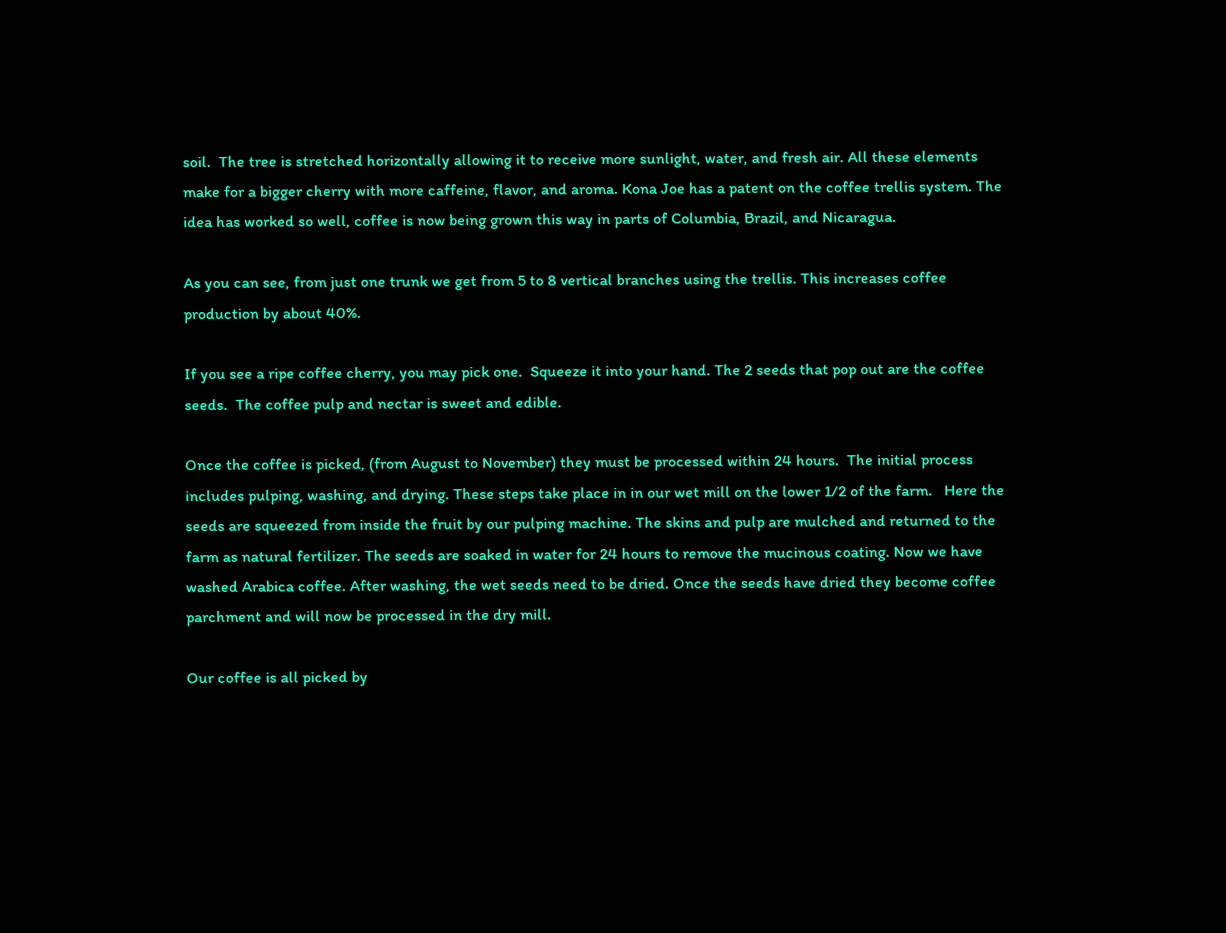soil.  The tree is stretched horizontally allowing it to receive more sunlight, water, and fresh air. All these elements make for a bigger cherry with more caffeine, flavor, and aroma. Kona Joe has a patent on the coffee trellis system. The idea has worked so well, coffee is now being grown this way in parts of Columbia, Brazil, and Nicaragua.

As you can see, from just one trunk we get from 5 to 8 vertical branches using the trellis. This increases coffee production by about 40%.

If you see a ripe coffee cherry, you may pick one.  Squeeze it into your hand. The 2 seeds that pop out are the coffee seeds.  The coffee pulp and nectar is sweet and edible.

Once the coffee is picked, (from August to November) they must be processed within 24 hours.  The initial process includes pulping, washing, and drying. These steps take place in in our wet mill on the lower 1/2 of the farm.   Here the seeds are squeezed from inside the fruit by our pulping machine. The skins and pulp are mulched and returned to the farm as natural fertilizer. The seeds are soaked in water for 24 hours to remove the mucinous coating. Now we have washed Arabica coffee. After washing, the wet seeds need to be dried. Once the seeds have dried they become coffee parchment and will now be processed in the dry mill.

Our coffee is all picked by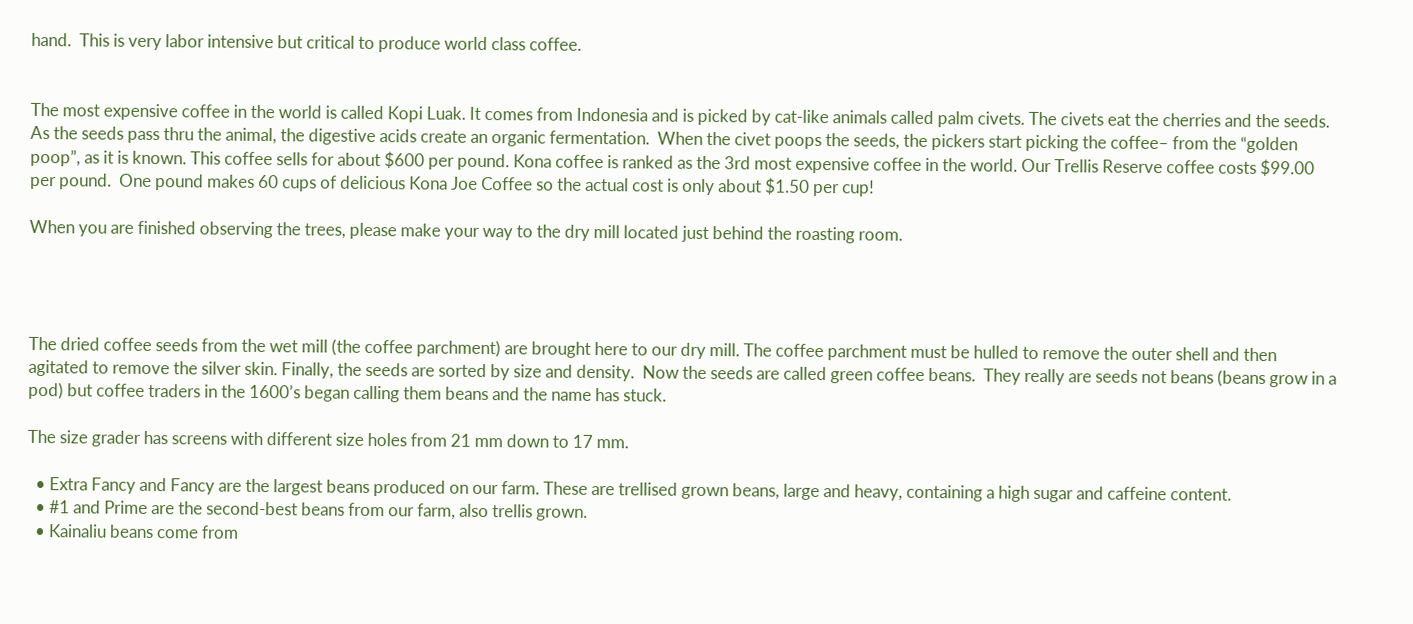hand.  This is very labor intensive but critical to produce world class coffee.


The most expensive coffee in the world is called Kopi Luak. It comes from Indonesia and is picked by cat-like animals called palm civets. The civets eat the cherries and the seeds.  As the seeds pass thru the animal, the digestive acids create an organic fermentation.  When the civet poops the seeds, the pickers start picking the coffee– from the “golden poop”, as it is known. This coffee sells for about $600 per pound. Kona coffee is ranked as the 3rd most expensive coffee in the world. Our Trellis Reserve coffee costs $99.00 per pound.  One pound makes 60 cups of delicious Kona Joe Coffee so the actual cost is only about $1.50 per cup!

When you are finished observing the trees, please make your way to the dry mill located just behind the roasting room.




The dried coffee seeds from the wet mill (the coffee parchment) are brought here to our dry mill. The coffee parchment must be hulled to remove the outer shell and then agitated to remove the silver skin. Finally, the seeds are sorted by size and density.  Now the seeds are called green coffee beans.  They really are seeds not beans (beans grow in a pod) but coffee traders in the 1600’s began calling them beans and the name has stuck.

The size grader has screens with different size holes from 21 mm down to 17 mm.

  • Extra Fancy and Fancy are the largest beans produced on our farm. These are trellised grown beans, large and heavy, containing a high sugar and caffeine content.
  • #1 and Prime are the second-best beans from our farm, also trellis grown.
  • Kainaliu beans come from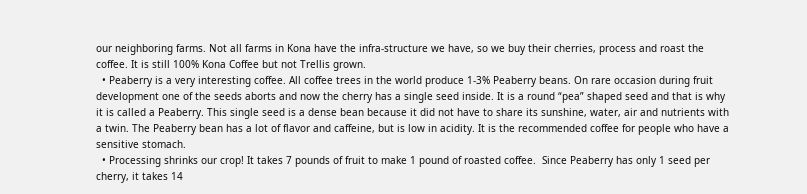our neighboring farms. Not all farms in Kona have the infra-structure we have, so we buy their cherries, process and roast the coffee. It is still 100% Kona Coffee but not Trellis grown.
  • Peaberry is a very interesting coffee. All coffee trees in the world produce 1-3% Peaberry beans. On rare occasion during fruit development one of the seeds aborts and now the cherry has a single seed inside. It is a round “pea” shaped seed and that is why it is called a Peaberry. This single seed is a dense bean because it did not have to share its sunshine, water, air and nutrients with a twin. The Peaberry bean has a lot of flavor and caffeine, but is low in acidity. It is the recommended coffee for people who have a sensitive stomach.
  • Processing shrinks our crop! It takes 7 pounds of fruit to make 1 pound of roasted coffee.  Since Peaberry has only 1 seed per cherry, it takes 14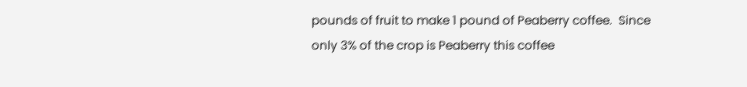pounds of fruit to make 1 pound of Peaberry coffee.  Since only 3% of the crop is Peaberry this coffee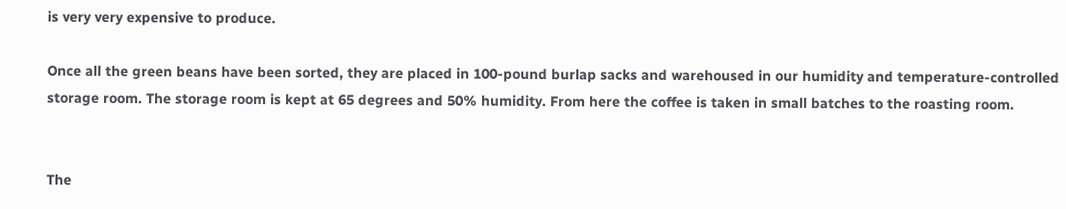is very very expensive to produce.

Once all the green beans have been sorted, they are placed in 100-pound burlap sacks and warehoused in our humidity and temperature-controlled storage room. The storage room is kept at 65 degrees and 50% humidity. From here the coffee is taken in small batches to the roasting room.


The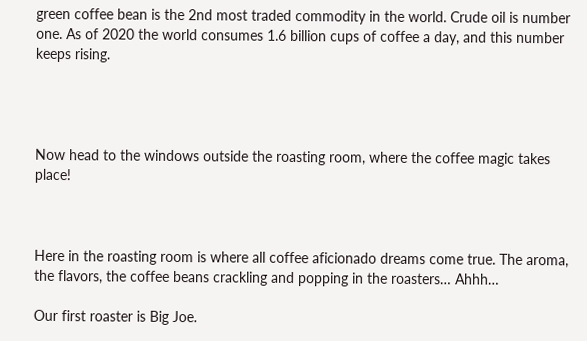green coffee bean is the 2nd most traded commodity in the world. Crude oil is number one. As of 2020 the world consumes 1.6 billion cups of coffee a day, and this number keeps rising.




Now head to the windows outside the roasting room, where the coffee magic takes place!



Here in the roasting room is where all coffee aficionado dreams come true. The aroma, the flavors, the coffee beans crackling and popping in the roasters… Ahhh…

Our first roaster is Big Joe.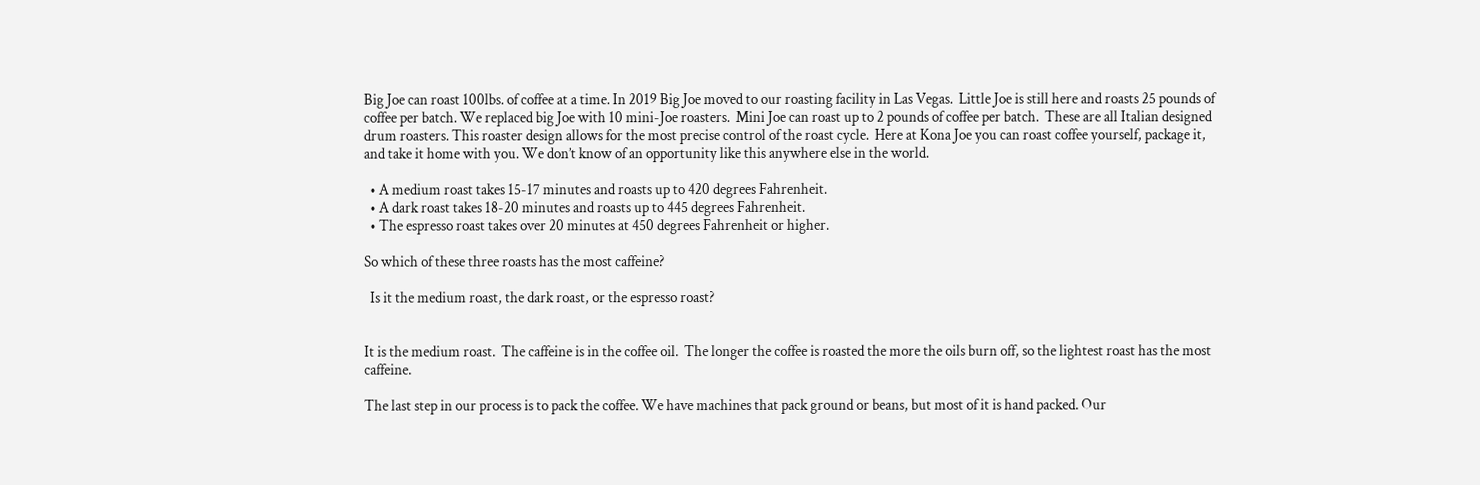Big Joe can roast 100lbs. of coffee at a time. In 2019 Big Joe moved to our roasting facility in Las Vegas.  Little Joe is still here and roasts 25 pounds of coffee per batch. We replaced big Joe with 10 mini-Joe roasters.  Mini Joe can roast up to 2 pounds of coffee per batch.  These are all Italian designed drum roasters. This roaster design allows for the most precise control of the roast cycle.  Here at Kona Joe you can roast coffee yourself, package it, and take it home with you. We don’t know of an opportunity like this anywhere else in the world.

  • A medium roast takes 15-17 minutes and roasts up to 420 degrees Fahrenheit.
  • A dark roast takes 18-20 minutes and roasts up to 445 degrees Fahrenheit.
  • The espresso roast takes over 20 minutes at 450 degrees Fahrenheit or higher.

So which of these three roasts has the most caffeine?

  Is it the medium roast, the dark roast, or the espresso roast?


It is the medium roast.  The caffeine is in the coffee oil.  The longer the coffee is roasted the more the oils burn off, so the lightest roast has the most caffeine.

The last step in our process is to pack the coffee. We have machines that pack ground or beans, but most of it is hand packed. Our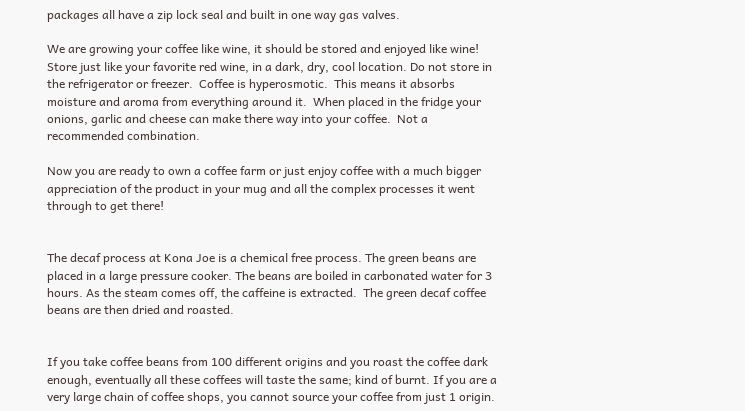packages all have a zip lock seal and built in one way gas valves.

We are growing your coffee like wine, it should be stored and enjoyed like wine! Store just like your favorite red wine, in a dark, dry, cool location. Do not store in the refrigerator or freezer.  Coffee is hyperosmotic.  This means it absorbs moisture and aroma from everything around it.  When placed in the fridge your onions, garlic and cheese can make there way into your coffee.  Not a recommended combination.

Now you are ready to own a coffee farm or just enjoy coffee with a much bigger appreciation of the product in your mug and all the complex processes it went through to get there!


The decaf process at Kona Joe is a chemical free process. The green beans are placed in a large pressure cooker. The beans are boiled in carbonated water for 3 hours. As the steam comes off, the caffeine is extracted.  The green decaf coffee beans are then dried and roasted.


If you take coffee beans from 100 different origins and you roast the coffee dark enough, eventually all these coffees will taste the same; kind of burnt. If you are a very large chain of coffee shops, you cannot source your coffee from just 1 origin.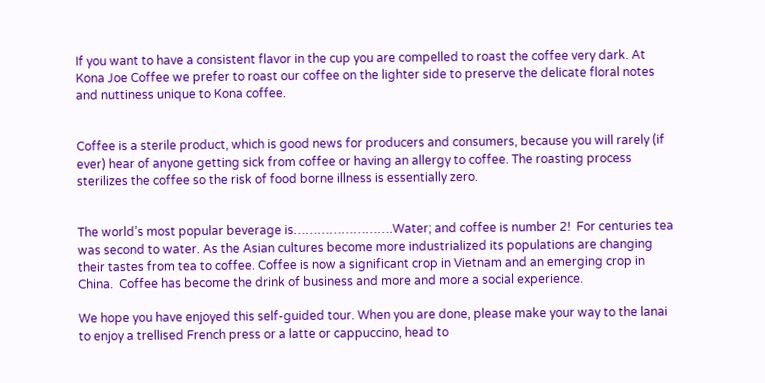If you want to have a consistent flavor in the cup you are compelled to roast the coffee very dark. At Kona Joe Coffee we prefer to roast our coffee on the lighter side to preserve the delicate floral notes and nuttiness unique to Kona coffee.


Coffee is a sterile product, which is good news for producers and consumers, because you will rarely (if ever) hear of anyone getting sick from coffee or having an allergy to coffee. The roasting process sterilizes the coffee so the risk of food borne illness is essentially zero.


The world’s most popular beverage is…………………….Water; and coffee is number 2!  For centuries tea was second to water. As the Asian cultures become more industrialized its populations are changing their tastes from tea to coffee. Coffee is now a significant crop in Vietnam and an emerging crop in China.  Coffee has become the drink of business and more and more a social experience.

We hope you have enjoyed this self-guided tour. When you are done, please make your way to the lanai to enjoy a trellised French press or a latte or cappuccino, head to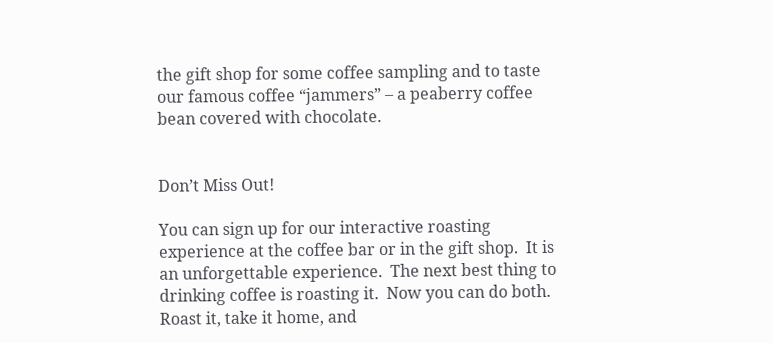the gift shop for some coffee sampling and to taste our famous coffee “jammers” – a peaberry coffee bean covered with chocolate.


Don’t Miss Out!

You can sign up for our interactive roasting experience at the coffee bar or in the gift shop.  It is an unforgettable experience.  The next best thing to drinking coffee is roasting it.  Now you can do both.  Roast it, take it home, and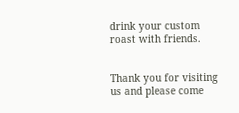drink your custom roast with friends.


Thank you for visiting us and please come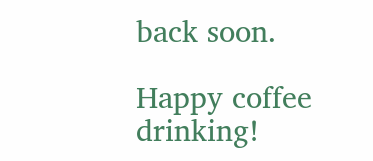back soon.

Happy coffee drinking!